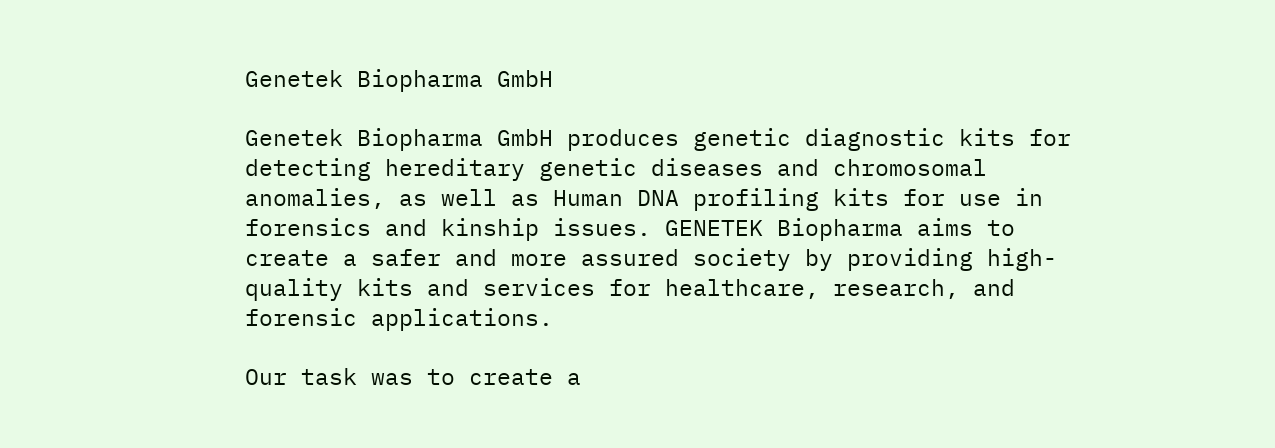Genetek Biopharma GmbH

Genetek Biopharma GmbH produces genetic diagnostic kits for detecting hereditary genetic diseases and chromosomal anomalies, as well as Human DNA profiling kits for use in forensics and kinship issues. GENETEK Biopharma aims to create a safer and more assured society by providing high-quality kits and services for healthcare, research, and forensic applications.

Our task was to create a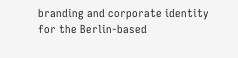branding and corporate identity for the Berlin-based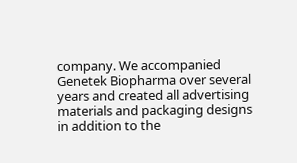company. We accompanied Genetek Biopharma over several years and created all advertising materials and packaging designs in addition to the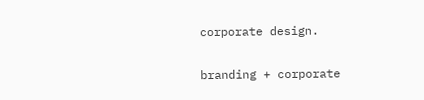corporate design.

branding + corporate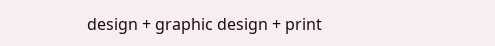design + graphic design + print